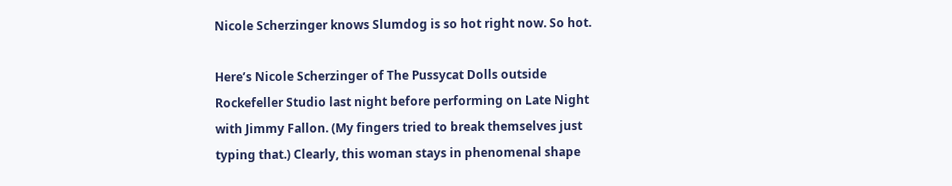Nicole Scherzinger knows Slumdog is so hot right now. So hot.

Here’s Nicole Scherzinger of The Pussycat Dolls outside Rockefeller Studio last night before performing on Late Night with Jimmy Fallon. (My fingers tried to break themselves just typing that.) Clearly, this woman stays in phenomenal shape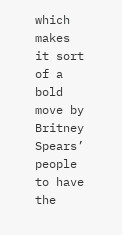which makes it sort of a bold move by Britney Spears’ people to have the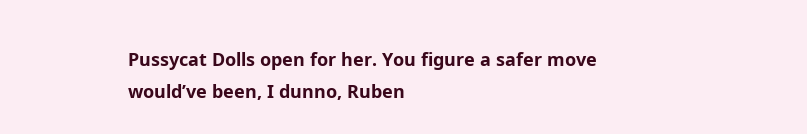Pussycat Dolls open for her. You figure a safer move would’ve been, I dunno, Ruben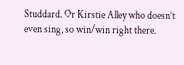Studdard. Or Kirstie Alley who doesn’t even sing, so win/win right there.